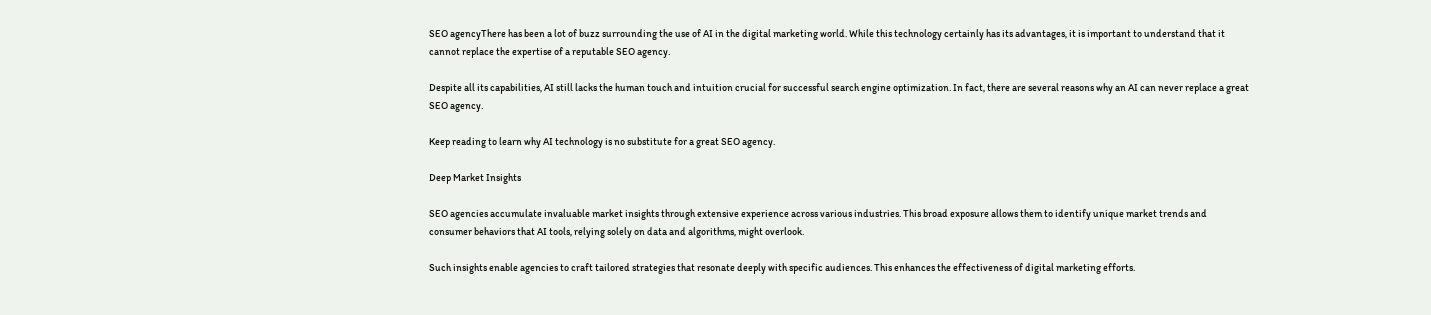SEO agencyThere has been a lot of buzz surrounding the use of AI in the digital marketing world. While this technology certainly has its advantages, it is important to understand that it cannot replace the expertise of a reputable SEO agency.

Despite all its capabilities, AI still lacks the human touch and intuition crucial for successful search engine optimization. In fact, there are several reasons why an AI can never replace a great SEO agency.

Keep reading to learn why AI technology is no substitute for a great SEO agency.

Deep Market Insights

SEO agencies accumulate invaluable market insights through extensive experience across various industries. This broad exposure allows them to identify unique market trends and consumer behaviors that AI tools, relying solely on data and algorithms, might overlook.

Such insights enable agencies to craft tailored strategies that resonate deeply with specific audiences. This enhances the effectiveness of digital marketing efforts.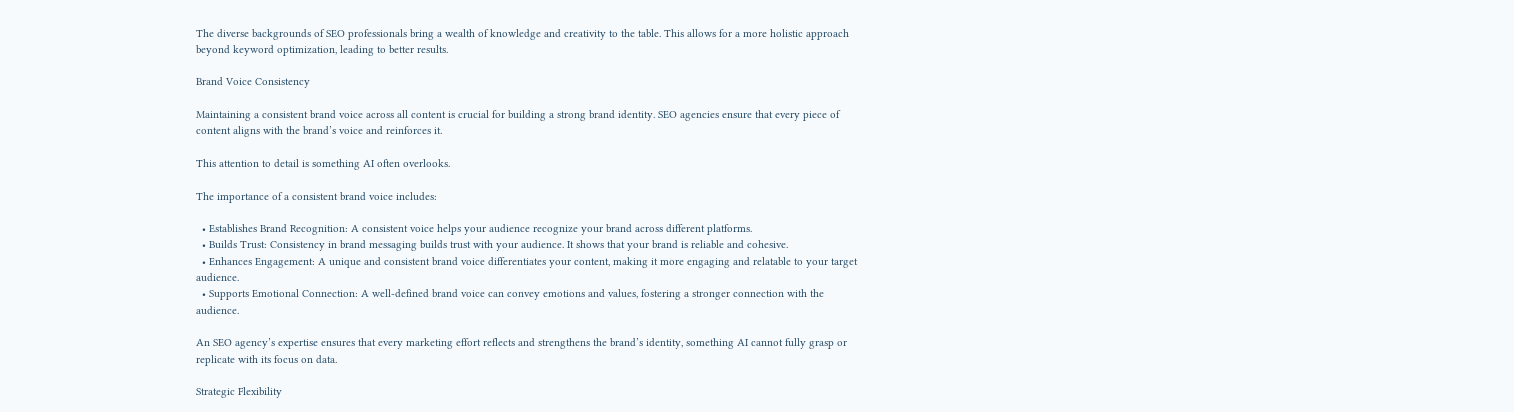The diverse backgrounds of SEO professionals bring a wealth of knowledge and creativity to the table. This allows for a more holistic approach beyond keyword optimization, leading to better results.

Brand Voice Consistency

Maintaining a consistent brand voice across all content is crucial for building a strong brand identity. SEO agencies ensure that every piece of content aligns with the brand’s voice and reinforces it.

This attention to detail is something AI often overlooks.

The importance of a consistent brand voice includes:

  • Establishes Brand Recognition: A consistent voice helps your audience recognize your brand across different platforms.
  • Builds Trust: Consistency in brand messaging builds trust with your audience. It shows that your brand is reliable and cohesive.
  • Enhances Engagement: A unique and consistent brand voice differentiates your content, making it more engaging and relatable to your target audience.
  • Supports Emotional Connection: A well-defined brand voice can convey emotions and values, fostering a stronger connection with the audience.

An SEO agency’s expertise ensures that every marketing effort reflects and strengthens the brand’s identity, something AI cannot fully grasp or replicate with its focus on data.

Strategic Flexibility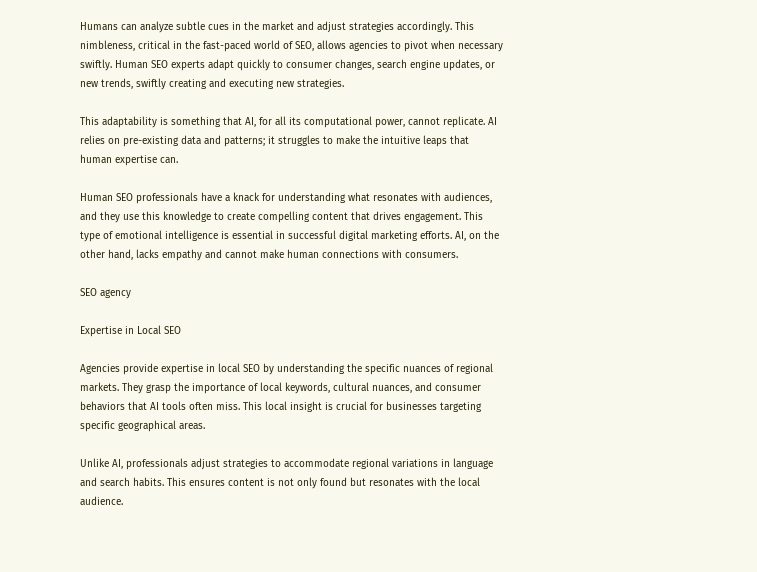Humans can analyze subtle cues in the market and adjust strategies accordingly. This nimbleness, critical in the fast-paced world of SEO, allows agencies to pivot when necessary swiftly. Human SEO experts adapt quickly to consumer changes, search engine updates, or new trends, swiftly creating and executing new strategies.

This adaptability is something that AI, for all its computational power, cannot replicate. AI relies on pre-existing data and patterns; it struggles to make the intuitive leaps that human expertise can.

Human SEO professionals have a knack for understanding what resonates with audiences, and they use this knowledge to create compelling content that drives engagement. This type of emotional intelligence is essential in successful digital marketing efforts. AI, on the other hand, lacks empathy and cannot make human connections with consumers.

SEO agency

Expertise in Local SEO

Agencies provide expertise in local SEO by understanding the specific nuances of regional markets. They grasp the importance of local keywords, cultural nuances, and consumer behaviors that AI tools often miss. This local insight is crucial for businesses targeting specific geographical areas.

Unlike AI, professionals adjust strategies to accommodate regional variations in language and search habits. This ensures content is not only found but resonates with the local audience.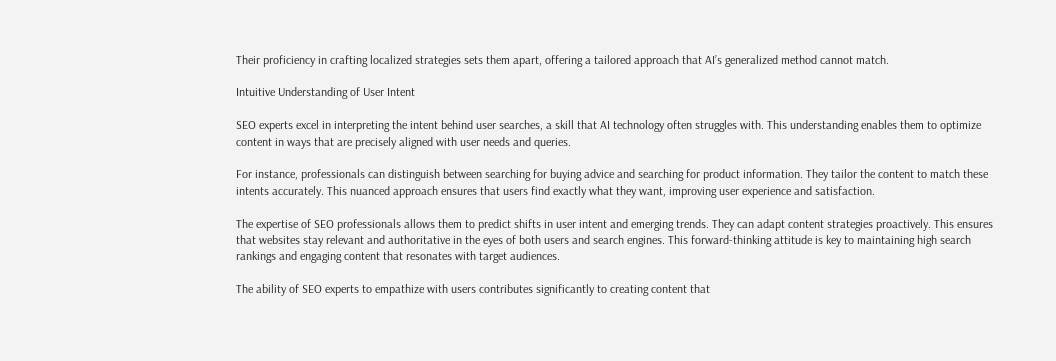Their proficiency in crafting localized strategies sets them apart, offering a tailored approach that AI’s generalized method cannot match.

Intuitive Understanding of User Intent

SEO experts excel in interpreting the intent behind user searches, a skill that AI technology often struggles with. This understanding enables them to optimize content in ways that are precisely aligned with user needs and queries.

For instance, professionals can distinguish between searching for buying advice and searching for product information. They tailor the content to match these intents accurately. This nuanced approach ensures that users find exactly what they want, improving user experience and satisfaction.

The expertise of SEO professionals allows them to predict shifts in user intent and emerging trends. They can adapt content strategies proactively. This ensures that websites stay relevant and authoritative in the eyes of both users and search engines. This forward-thinking attitude is key to maintaining high search rankings and engaging content that resonates with target audiences.

The ability of SEO experts to empathize with users contributes significantly to creating content that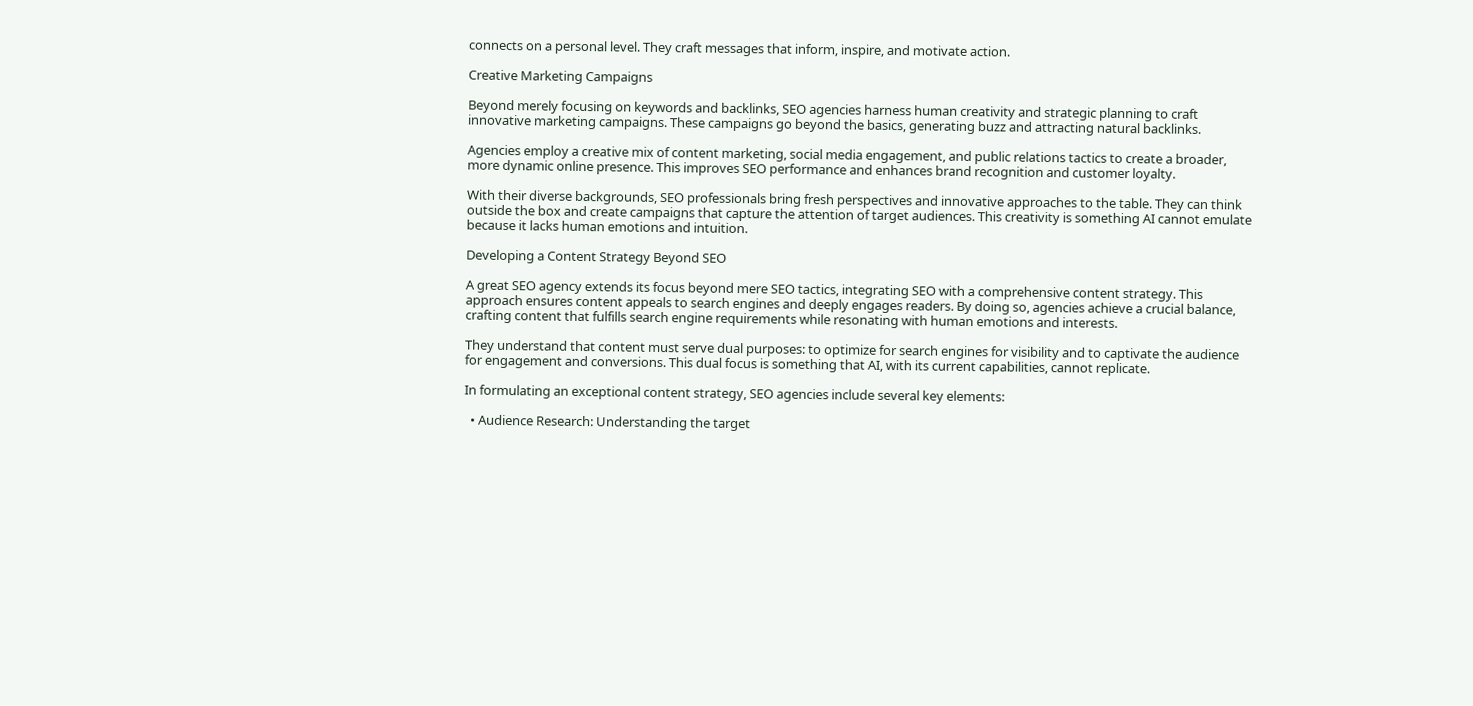connects on a personal level. They craft messages that inform, inspire, and motivate action.

Creative Marketing Campaigns

Beyond merely focusing on keywords and backlinks, SEO agencies harness human creativity and strategic planning to craft innovative marketing campaigns. These campaigns go beyond the basics, generating buzz and attracting natural backlinks.

Agencies employ a creative mix of content marketing, social media engagement, and public relations tactics to create a broader, more dynamic online presence. This improves SEO performance and enhances brand recognition and customer loyalty.

With their diverse backgrounds, SEO professionals bring fresh perspectives and innovative approaches to the table. They can think outside the box and create campaigns that capture the attention of target audiences. This creativity is something AI cannot emulate because it lacks human emotions and intuition.

Developing a Content Strategy Beyond SEO

A great SEO agency extends its focus beyond mere SEO tactics, integrating SEO with a comprehensive content strategy. This approach ensures content appeals to search engines and deeply engages readers. By doing so, agencies achieve a crucial balance, crafting content that fulfills search engine requirements while resonating with human emotions and interests.

They understand that content must serve dual purposes: to optimize for search engines for visibility and to captivate the audience for engagement and conversions. This dual focus is something that AI, with its current capabilities, cannot replicate.

In formulating an exceptional content strategy, SEO agencies include several key elements:

  • Audience Research: Understanding the target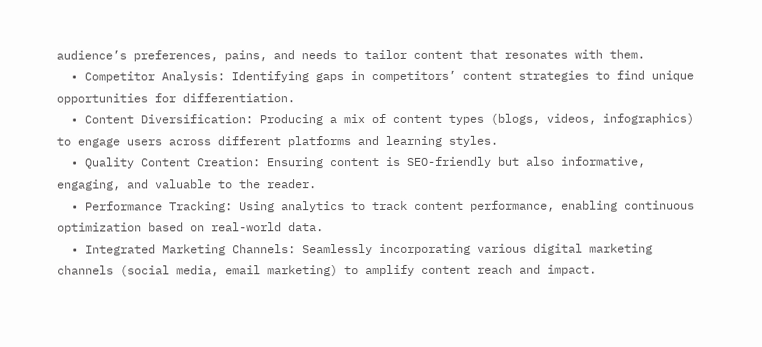audience’s preferences, pains, and needs to tailor content that resonates with them.
  • Competitor Analysis: Identifying gaps in competitors’ content strategies to find unique opportunities for differentiation.
  • Content Diversification: Producing a mix of content types (blogs, videos, infographics) to engage users across different platforms and learning styles.
  • Quality Content Creation: Ensuring content is SEO-friendly but also informative, engaging, and valuable to the reader.
  • Performance Tracking: Using analytics to track content performance, enabling continuous optimization based on real-world data.
  • Integrated Marketing Channels: Seamlessly incorporating various digital marketing channels (social media, email marketing) to amplify content reach and impact.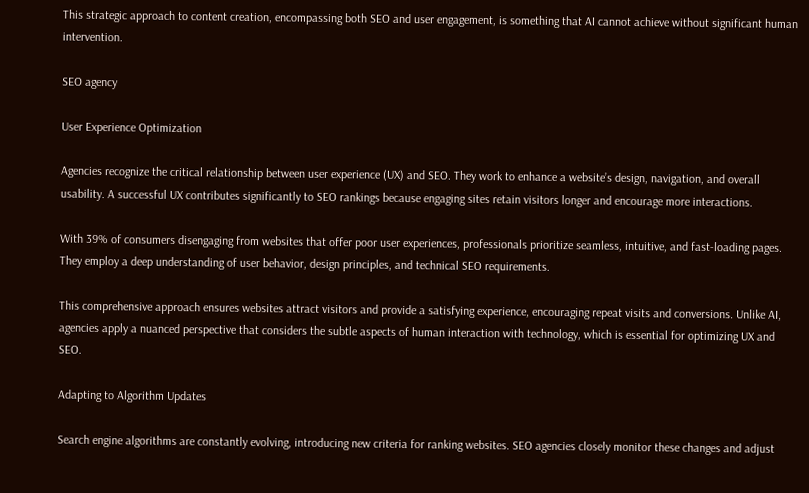This strategic approach to content creation, encompassing both SEO and user engagement, is something that AI cannot achieve without significant human intervention.

SEO agency

User Experience Optimization

Agencies recognize the critical relationship between user experience (UX) and SEO. They work to enhance a website’s design, navigation, and overall usability. A successful UX contributes significantly to SEO rankings because engaging sites retain visitors longer and encourage more interactions.

With 39% of consumers disengaging from websites that offer poor user experiences, professionals prioritize seamless, intuitive, and fast-loading pages. They employ a deep understanding of user behavior, design principles, and technical SEO requirements.

This comprehensive approach ensures websites attract visitors and provide a satisfying experience, encouraging repeat visits and conversions. Unlike AI, agencies apply a nuanced perspective that considers the subtle aspects of human interaction with technology, which is essential for optimizing UX and SEO.

Adapting to Algorithm Updates

Search engine algorithms are constantly evolving, introducing new criteria for ranking websites. SEO agencies closely monitor these changes and adjust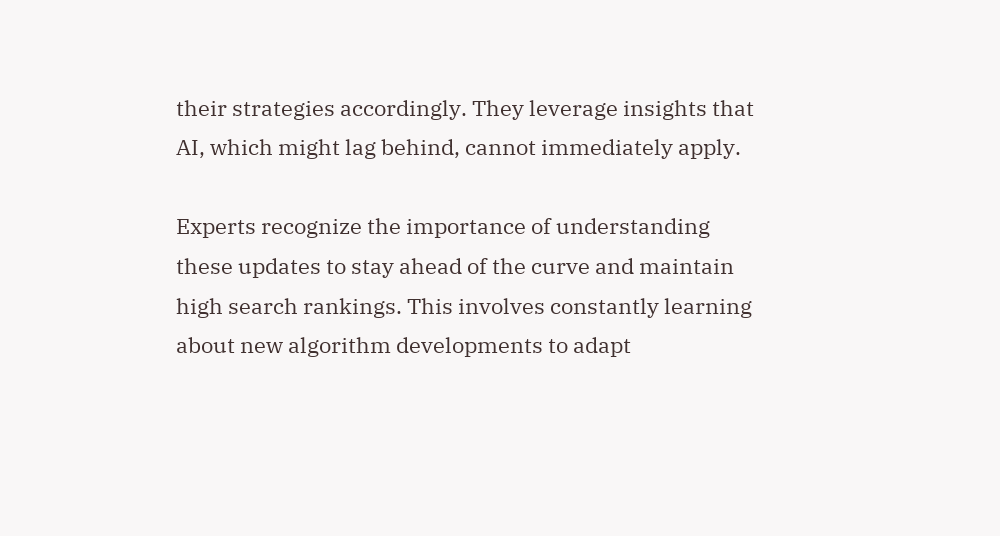their strategies accordingly. They leverage insights that AI, which might lag behind, cannot immediately apply.

Experts recognize the importance of understanding these updates to stay ahead of the curve and maintain high search rankings. This involves constantly learning about new algorithm developments to adapt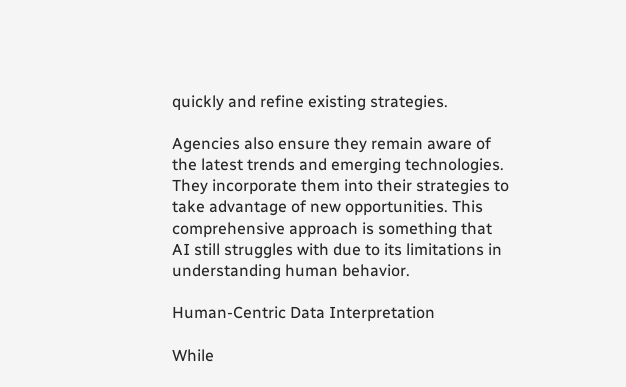quickly and refine existing strategies.

Agencies also ensure they remain aware of the latest trends and emerging technologies. They incorporate them into their strategies to take advantage of new opportunities. This comprehensive approach is something that AI still struggles with due to its limitations in understanding human behavior.

Human-Centric Data Interpretation

While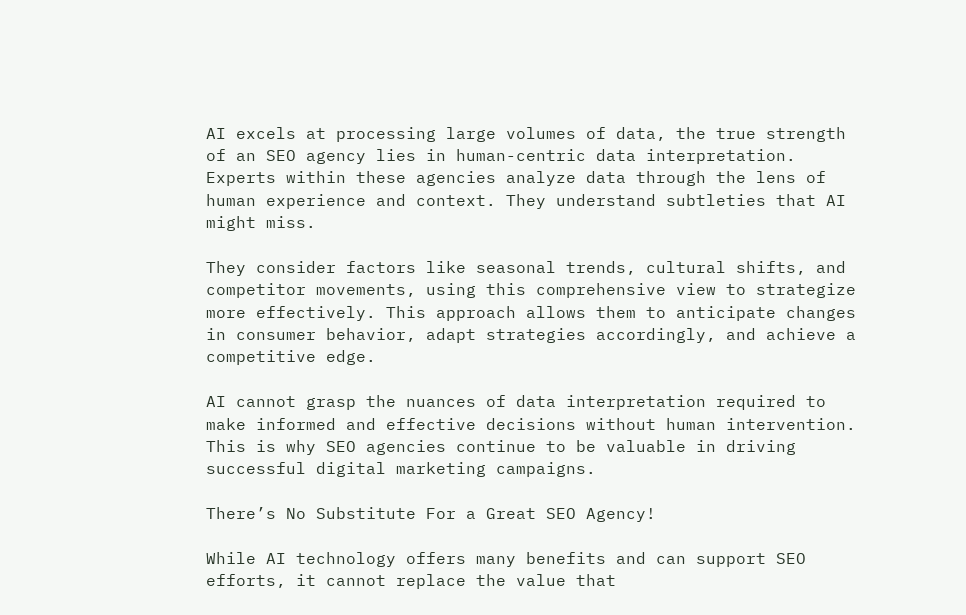AI excels at processing large volumes of data, the true strength of an SEO agency lies in human-centric data interpretation. Experts within these agencies analyze data through the lens of human experience and context. They understand subtleties that AI might miss.

They consider factors like seasonal trends, cultural shifts, and competitor movements, using this comprehensive view to strategize more effectively. This approach allows them to anticipate changes in consumer behavior, adapt strategies accordingly, and achieve a competitive edge.

AI cannot grasp the nuances of data interpretation required to make informed and effective decisions without human intervention. This is why SEO agencies continue to be valuable in driving successful digital marketing campaigns.

There’s No Substitute For a Great SEO Agency!

While AI technology offers many benefits and can support SEO efforts, it cannot replace the value that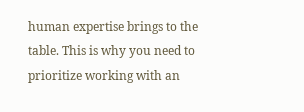human expertise brings to the table. This is why you need to prioritize working with an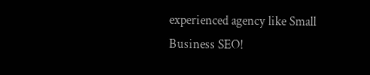experienced agency like Small Business SEO!